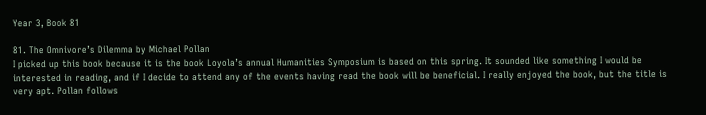Year 3, Book 81

81. The Omnivore’s Dilemma by Michael Pollan
I picked up this book because it is the book Loyola’s annual Humanities Symposium is based on this spring. It sounded like something I would be interested in reading, and if I decide to attend any of the events having read the book will be beneficial. I really enjoyed the book, but the title is very apt. Pollan follows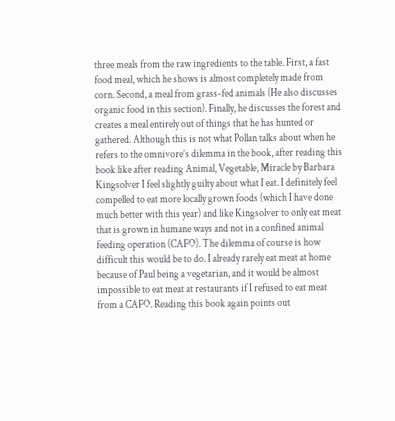three meals from the raw ingredients to the table. First, a fast food meal, which he shows is almost completely made from corn. Second, a meal from grass-fed animals (He also discusses organic food in this section). Finally, he discusses the forest and creates a meal entirely out of things that he has hunted or gathered. Although this is not what Pollan talks about when he refers to the omnivore’s dilemma in the book, after reading this book like after reading Animal, Vegetable, Miracle by Barbara Kingsolver I feel slightly guilty about what I eat. I definitely feel compelled to eat more locally grown foods (which I have done much better with this year) and like Kingsolver to only eat meat that is grown in humane ways and not in a confined animal feeding operation (CAFO). The dilemma of course is how difficult this would be to do. I already rarely eat meat at home because of Paul being a vegetarian, and it would be almost impossible to eat meat at restaurants if I refused to eat meat from a CAFO. Reading this book again points out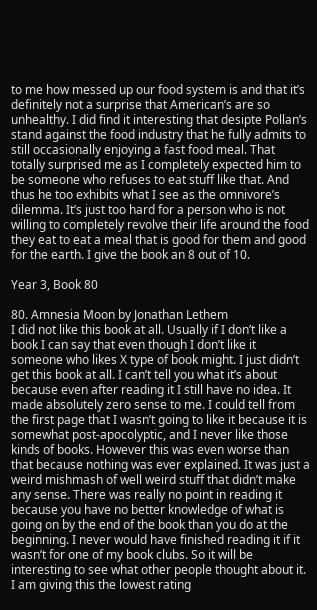to me how messed up our food system is and that it’s definitely not a surprise that American’s are so unhealthy. I did find it interesting that desipte Pollan’s stand against the food industry that he fully admits to still occasionally enjoying a fast food meal. That totally surprised me as I completely expected him to be someone who refuses to eat stuff like that. And thus he too exhibits what I see as the omnivore’s dilemma. It’s just too hard for a person who is not willing to completely revolve their life around the food they eat to eat a meal that is good for them and good for the earth. I give the book an 8 out of 10.

Year 3, Book 80

80. Amnesia Moon by Jonathan Lethem
I did not like this book at all. Usually if I don’t like a book I can say that even though I don’t like it someone who likes X type of book might. I just didn’t get this book at all. I can’t tell you what it’s about because even after reading it I still have no idea. It made absolutely zero sense to me. I could tell from the first page that I wasn’t going to like it because it is somewhat post-apocolyptic, and I never like those kinds of books. However this was even worse than that because nothing was ever explained. It was just a weird mishmash of well weird stuff that didn’t make any sense. There was really no point in reading it because you have no better knowledge of what is going on by the end of the book than you do at the beginning. I never would have finished reading it if it wasn’t for one of my book clubs. So it will be interesting to see what other people thought about it. I am giving this the lowest rating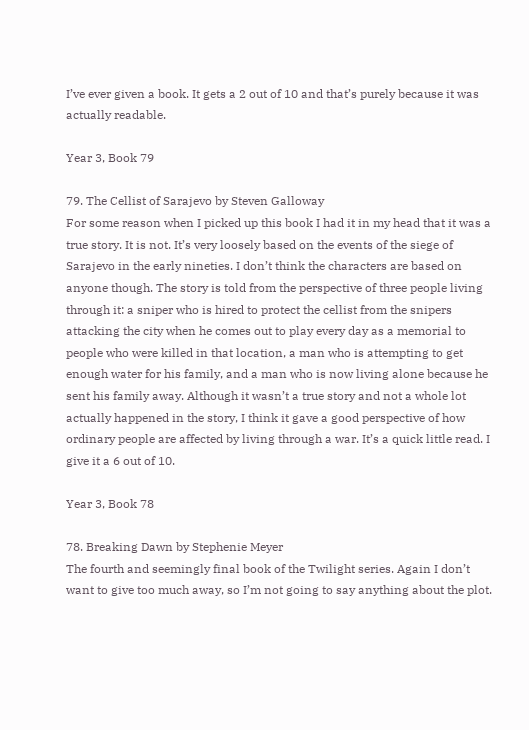I’ve ever given a book. It gets a 2 out of 10 and that’s purely because it was actually readable.

Year 3, Book 79

79. The Cellist of Sarajevo by Steven Galloway
For some reason when I picked up this book I had it in my head that it was a true story. It is not. It’s very loosely based on the events of the siege of Sarajevo in the early nineties. I don’t think the characters are based on anyone though. The story is told from the perspective of three people living through it: a sniper who is hired to protect the cellist from the snipers attacking the city when he comes out to play every day as a memorial to people who were killed in that location, a man who is attempting to get enough water for his family, and a man who is now living alone because he sent his family away. Although it wasn’t a true story and not a whole lot actually happened in the story, I think it gave a good perspective of how ordinary people are affected by living through a war. It’s a quick little read. I give it a 6 out of 10.

Year 3, Book 78

78. Breaking Dawn by Stephenie Meyer
The fourth and seemingly final book of the Twilight series. Again I don’t want to give too much away, so I’m not going to say anything about the plot.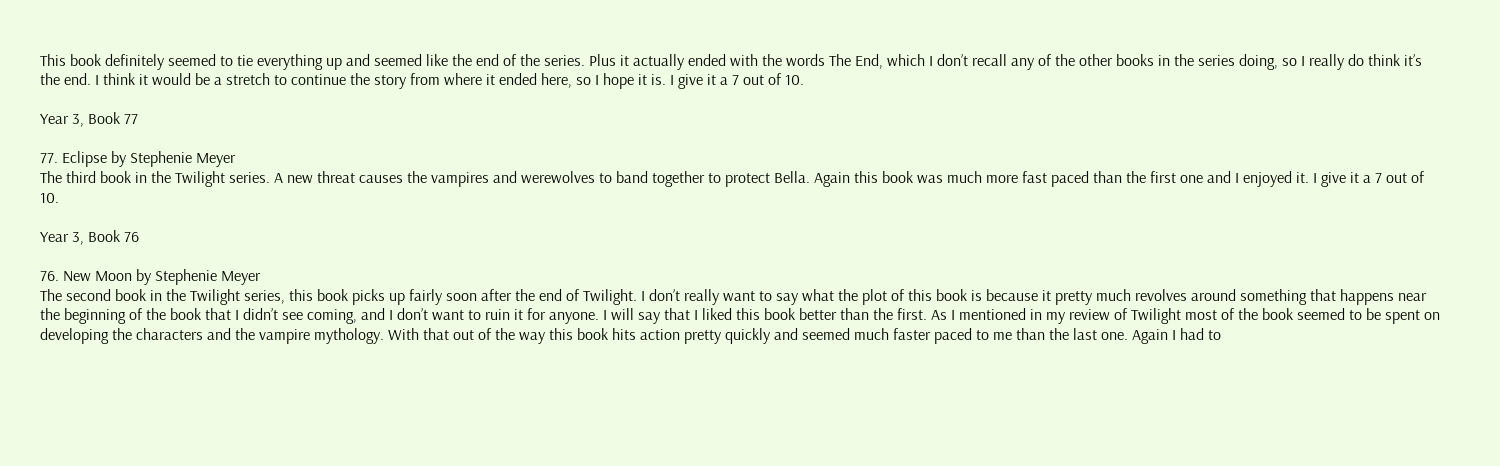This book definitely seemed to tie everything up and seemed like the end of the series. Plus it actually ended with the words The End, which I don’t recall any of the other books in the series doing, so I really do think it’s the end. I think it would be a stretch to continue the story from where it ended here, so I hope it is. I give it a 7 out of 10.

Year 3, Book 77

77. Eclipse by Stephenie Meyer
The third book in the Twilight series. A new threat causes the vampires and werewolves to band together to protect Bella. Again this book was much more fast paced than the first one and I enjoyed it. I give it a 7 out of 10.

Year 3, Book 76

76. New Moon by Stephenie Meyer
The second book in the Twilight series, this book picks up fairly soon after the end of Twilight. I don’t really want to say what the plot of this book is because it pretty much revolves around something that happens near the beginning of the book that I didn’t see coming, and I don’t want to ruin it for anyone. I will say that I liked this book better than the first. As I mentioned in my review of Twilight most of the book seemed to be spent on developing the characters and the vampire mythology. With that out of the way this book hits action pretty quickly and seemed much faster paced to me than the last one. Again I had to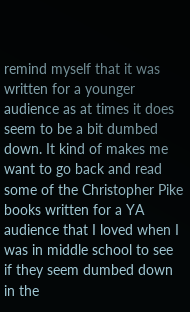remind myself that it was written for a younger audience as at times it does seem to be a bit dumbed down. It kind of makes me want to go back and read some of the Christopher Pike books written for a YA audience that I loved when I was in middle school to see if they seem dumbed down in the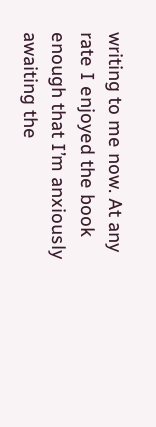writing to me now. At any rate I enjoyed the book enough that I’m anxiously awaiting the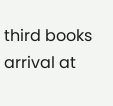third books arrival at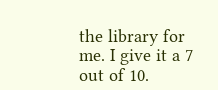the library for me. I give it a 7 out of 10.